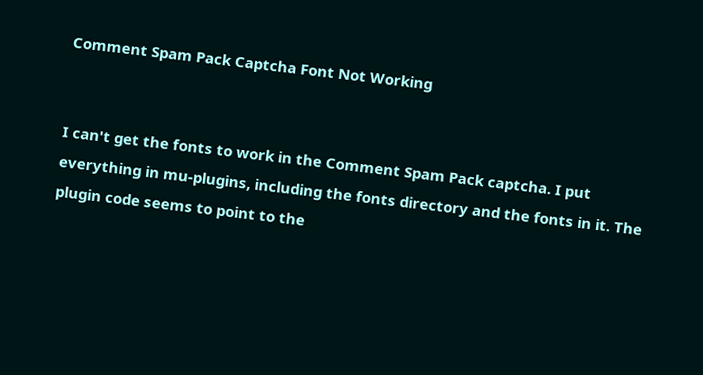Comment Spam Pack Captcha Font Not Working


I can't get the fonts to work in the Comment Spam Pack captcha. I put everything in mu-plugins, including the fonts directory and the fonts in it. The plugin code seems to point to the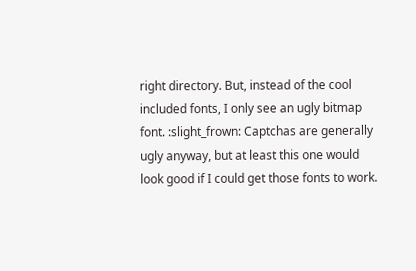right directory. But, instead of the cool included fonts, I only see an ugly bitmap font. :slight_frown: Captchas are generally ugly anyway, but at least this one would look good if I could get those fonts to work.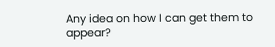Any idea on how I can get them to appear?